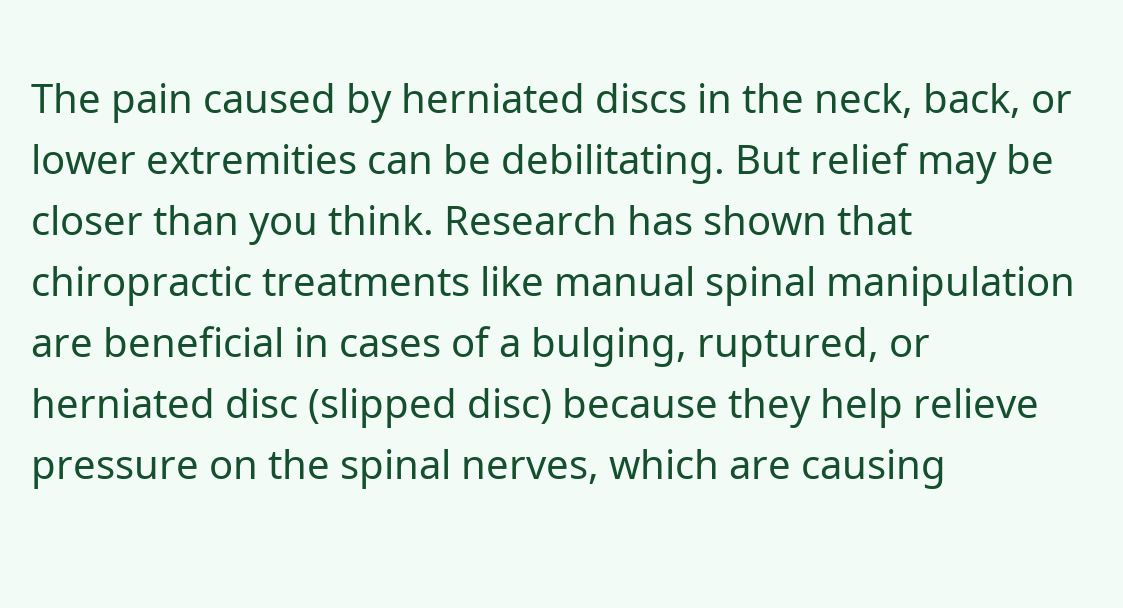The pain caused by herniated discs in the neck, back, or lower extremities can be debilitating. But relief may be closer than you think. Research has shown that chiropractic treatments like manual spinal manipulation are beneficial in cases of a bulging, ruptured, or herniated disc (slipped disc) because they help relieve pressure on the spinal nerves, which are causing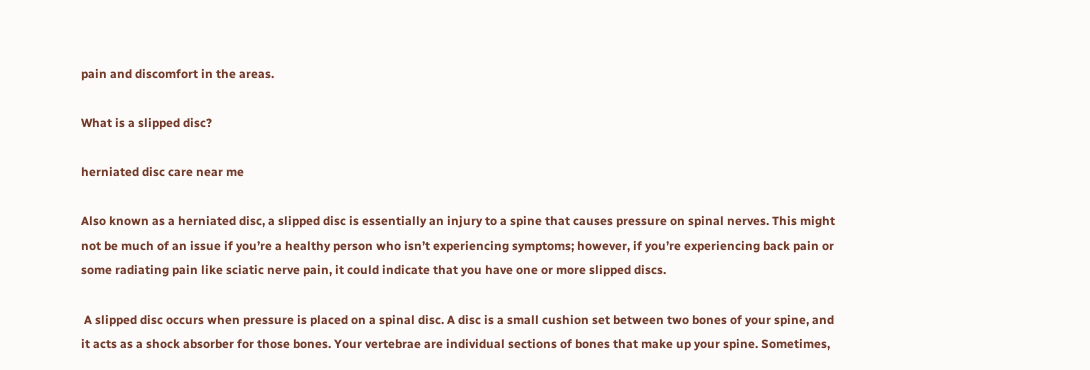pain and discomfort in the areas.

What is a slipped disc?

herniated disc care near me

Also known as a herniated disc, a slipped disc is essentially an injury to a spine that causes pressure on spinal nerves. This might not be much of an issue if you’re a healthy person who isn’t experiencing symptoms; however, if you’re experiencing back pain or some radiating pain like sciatic nerve pain, it could indicate that you have one or more slipped discs.

 A slipped disc occurs when pressure is placed on a spinal disc. A disc is a small cushion set between two bones of your spine, and it acts as a shock absorber for those bones. Your vertebrae are individual sections of bones that make up your spine. Sometimes,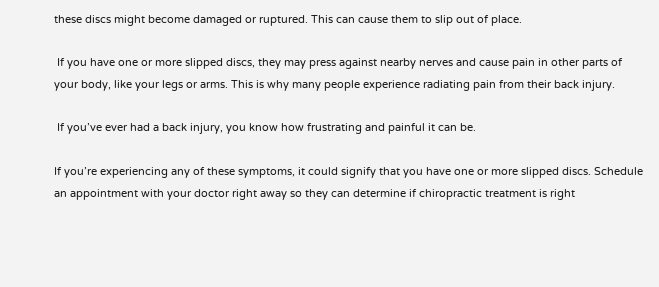these discs might become damaged or ruptured. This can cause them to slip out of place.

 If you have one or more slipped discs, they may press against nearby nerves and cause pain in other parts of your body, like your legs or arms. This is why many people experience radiating pain from their back injury.

 If you’ve ever had a back injury, you know how frustrating and painful it can be.

If you’re experiencing any of these symptoms, it could signify that you have one or more slipped discs. Schedule an appointment with your doctor right away so they can determine if chiropractic treatment is right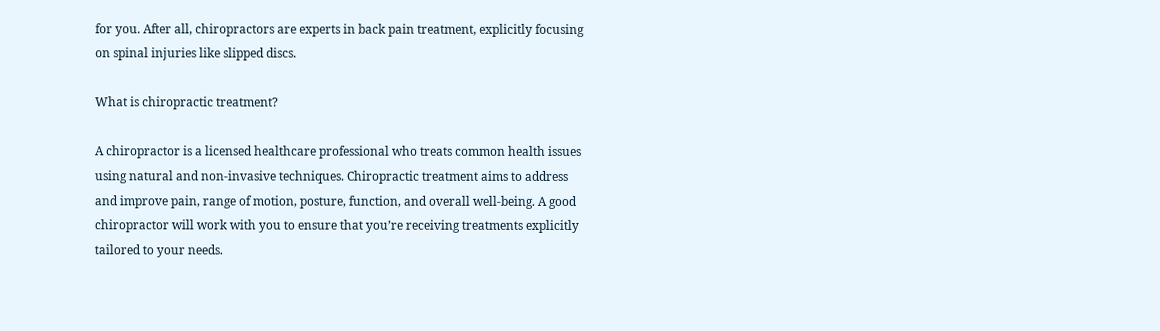for you. After all, chiropractors are experts in back pain treatment, explicitly focusing on spinal injuries like slipped discs.

What is chiropractic treatment?

A chiropractor is a licensed healthcare professional who treats common health issues using natural and non-invasive techniques. Chiropractic treatment aims to address and improve pain, range of motion, posture, function, and overall well-being. A good chiropractor will work with you to ensure that you’re receiving treatments explicitly tailored to your needs.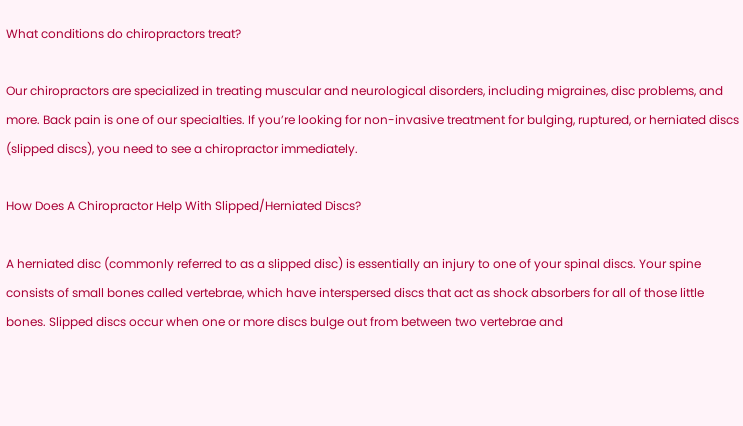What conditions do chiropractors treat?

Our chiropractors are specialized in treating muscular and neurological disorders, including migraines, disc problems, and more. Back pain is one of our specialties. If you’re looking for non-invasive treatment for bulging, ruptured, or herniated discs (slipped discs), you need to see a chiropractor immediately.

How Does A Chiropractor Help With Slipped/Herniated Discs?

A herniated disc (commonly referred to as a slipped disc) is essentially an injury to one of your spinal discs. Your spine consists of small bones called vertebrae, which have interspersed discs that act as shock absorbers for all of those little bones. Slipped discs occur when one or more discs bulge out from between two vertebrae and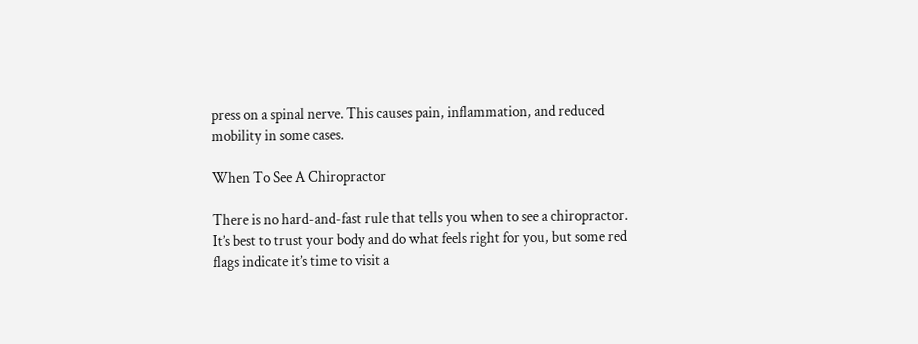press on a spinal nerve. This causes pain, inflammation, and reduced mobility in some cases.

When To See A Chiropractor

There is no hard-and-fast rule that tells you when to see a chiropractor. It’s best to trust your body and do what feels right for you, but some red flags indicate it’s time to visit a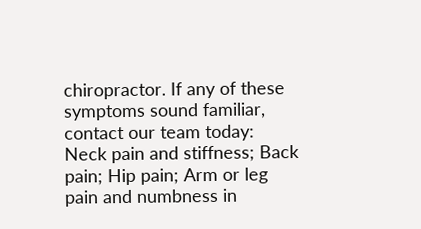chiropractor. If any of these symptoms sound familiar, contact our team today: Neck pain and stiffness; Back pain; Hip pain; Arm or leg pain and numbness in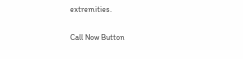extremities.

Call Now Button